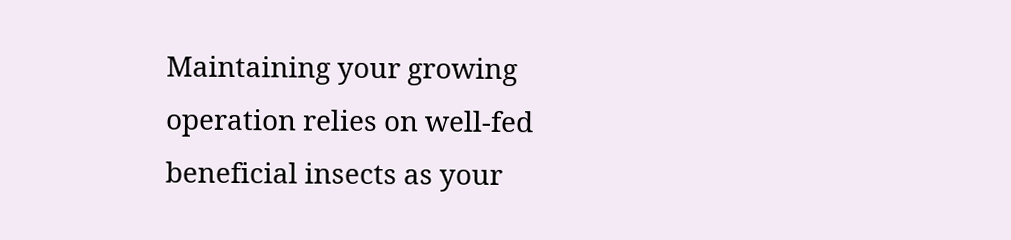Maintaining your growing operation relies on well-fed beneficial insects as your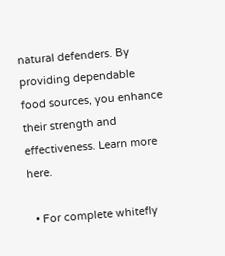natural defenders. By providing dependable food sources, you enhance their strength and effectiveness. Learn more here.

  • For complete whitefly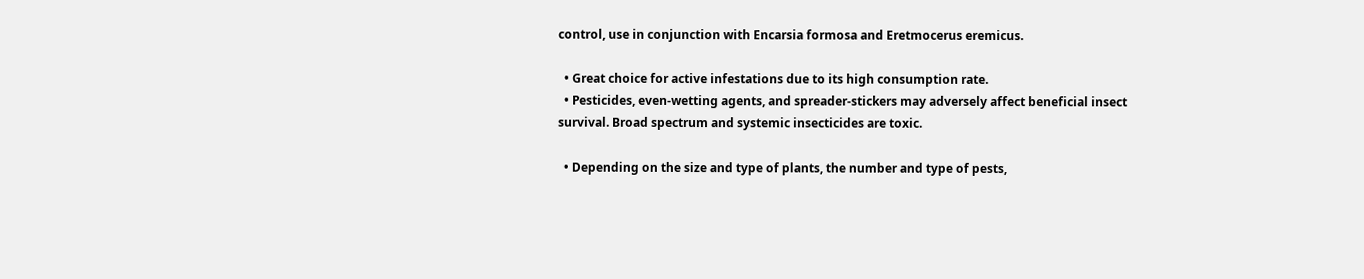control, use in conjunction with Encarsia formosa and Eretmocerus eremicus.

  • Great choice for active infestations due to its high consumption rate.
  • Pesticides, even-wetting agents, and spreader-stickers may adversely affect beneficial insect survival. Broad spectrum and systemic insecticides are toxic.

  • Depending on the size and type of plants, the number and type of pests,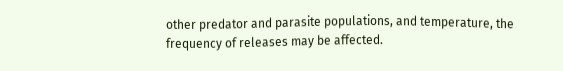other predator and parasite populations, and temperature, the frequency of releases may be affected.